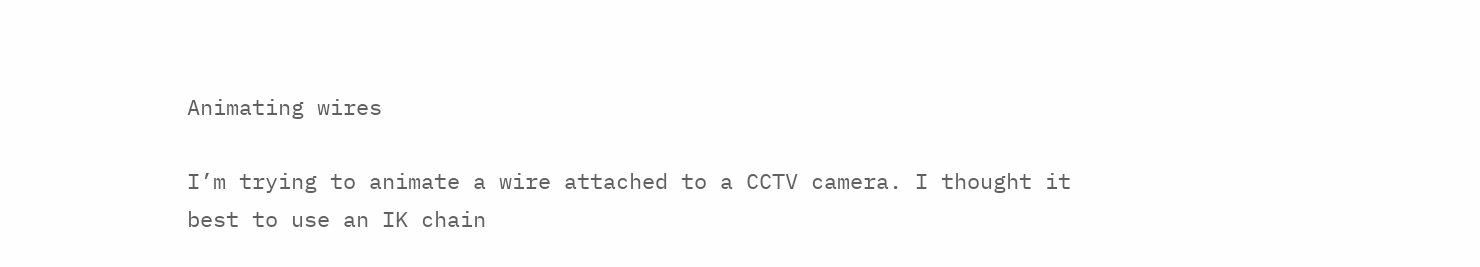Animating wires

I’m trying to animate a wire attached to a CCTV camera. I thought it best to use an IK chain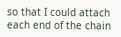so that I could attach each end of the chain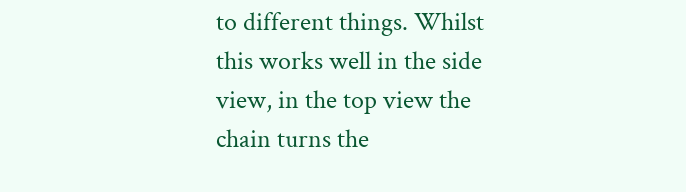to different things. Whilst this works well in the side view, in the top view the chain turns the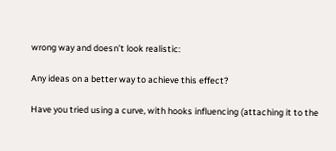wrong way and doesn’t look realistic:

Any ideas on a better way to achieve this effect?

Have you tried using a curve, with hooks influencing (attaching it to the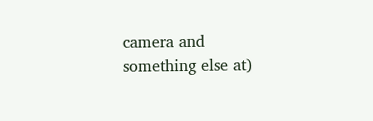camera and something else at)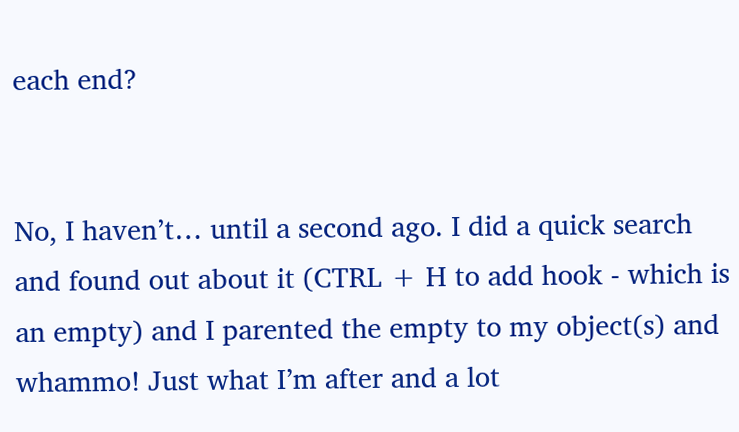each end?


No, I haven’t… until a second ago. I did a quick search and found out about it (CTRL + H to add hook - which is an empty) and I parented the empty to my object(s) and whammo! Just what I’m after and a lot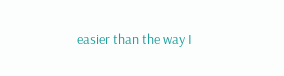easier than the way I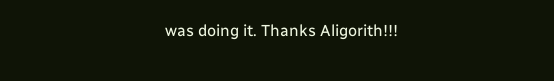was doing it. Thanks Aligorith!!!